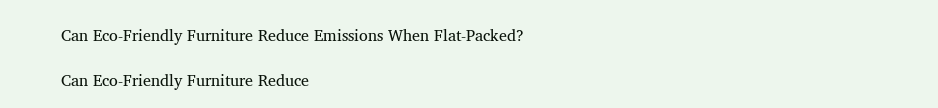Can Eco-Friendly Furniture Reduce Emissions When Flat-Packed?

Can Eco-Friendly Furniture Reduce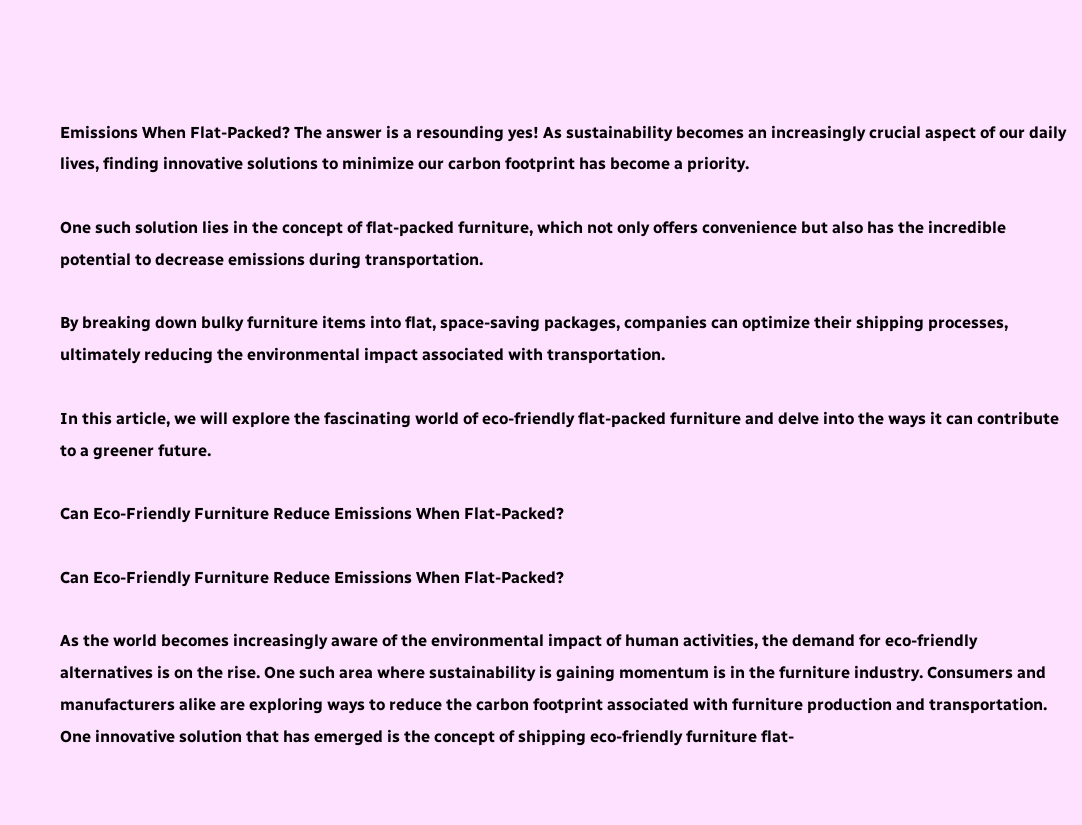Emissions When Flat-Packed? The answer is a resounding yes! As sustainability becomes an increasingly crucial aspect of our daily lives, finding innovative solutions to minimize our carbon footprint has become a priority.

One such solution lies in the concept of flat-packed furniture, which not only offers convenience but also has the incredible potential to decrease emissions during transportation.

By breaking down bulky furniture items into flat, space-saving packages, companies can optimize their shipping processes, ultimately reducing the environmental impact associated with transportation.

In this article, we will explore the fascinating world of eco-friendly flat-packed furniture and delve into the ways it can contribute to a greener future.

Can Eco-Friendly Furniture Reduce Emissions When Flat-Packed?

Can Eco-Friendly Furniture Reduce Emissions When Flat-Packed?

As the world becomes increasingly aware of the environmental impact of human activities, the demand for eco-friendly alternatives is on the rise. One such area where sustainability is gaining momentum is in the furniture industry. Consumers and manufacturers alike are exploring ways to reduce the carbon footprint associated with furniture production and transportation. One innovative solution that has emerged is the concept of shipping eco-friendly furniture flat-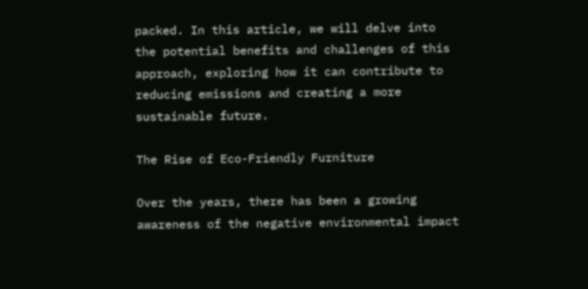packed. In this article, we will delve into the potential benefits and challenges of this approach, exploring how it can contribute to reducing emissions and creating a more sustainable future.

The Rise of Eco-Friendly Furniture

Over the years, there has been a growing awareness of the negative environmental impact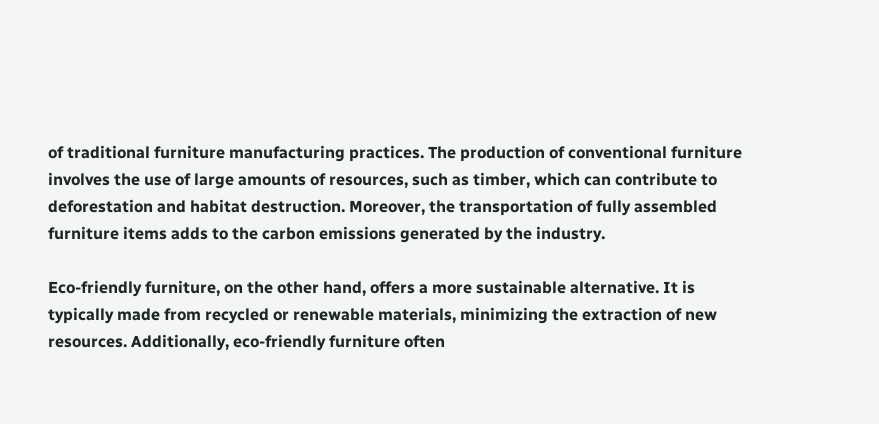of traditional furniture manufacturing practices. The production of conventional furniture involves the use of large amounts of resources, such as timber, which can contribute to deforestation and habitat destruction. Moreover, the transportation of fully assembled furniture items adds to the carbon emissions generated by the industry.

Eco-friendly furniture, on the other hand, offers a more sustainable alternative. It is typically made from recycled or renewable materials, minimizing the extraction of new resources. Additionally, eco-friendly furniture often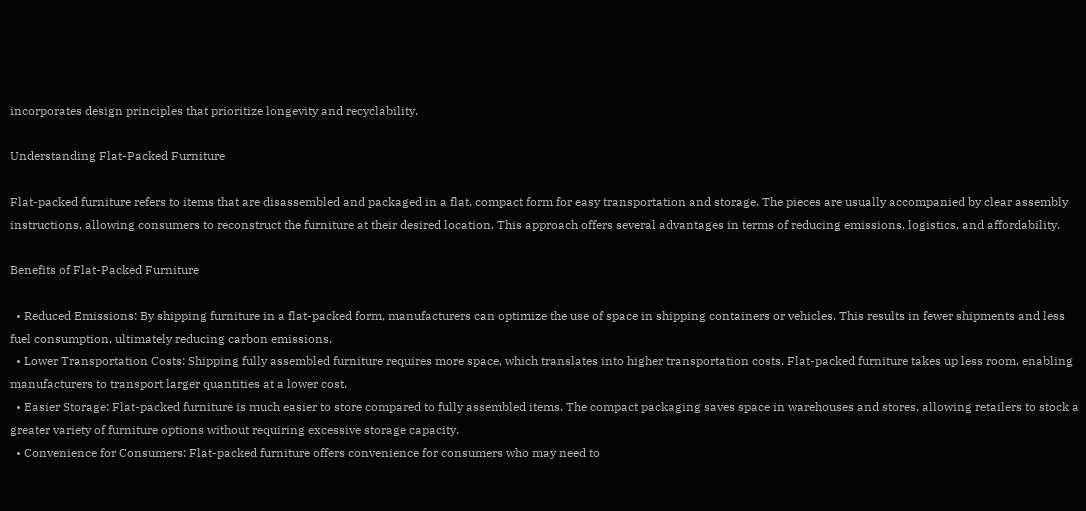incorporates design principles that prioritize longevity and recyclability.

Understanding Flat-Packed Furniture

Flat-packed furniture refers to items that are disassembled and packaged in a flat, compact form for easy transportation and storage. The pieces are usually accompanied by clear assembly instructions, allowing consumers to reconstruct the furniture at their desired location. This approach offers several advantages in terms of reducing emissions, logistics, and affordability.

Benefits of Flat-Packed Furniture

  • Reduced Emissions: By shipping furniture in a flat-packed form, manufacturers can optimize the use of space in shipping containers or vehicles. This results in fewer shipments and less fuel consumption, ultimately reducing carbon emissions.
  • Lower Transportation Costs: Shipping fully assembled furniture requires more space, which translates into higher transportation costs. Flat-packed furniture takes up less room, enabling manufacturers to transport larger quantities at a lower cost.
  • Easier Storage: Flat-packed furniture is much easier to store compared to fully assembled items. The compact packaging saves space in warehouses and stores, allowing retailers to stock a greater variety of furniture options without requiring excessive storage capacity.
  • Convenience for Consumers: Flat-packed furniture offers convenience for consumers who may need to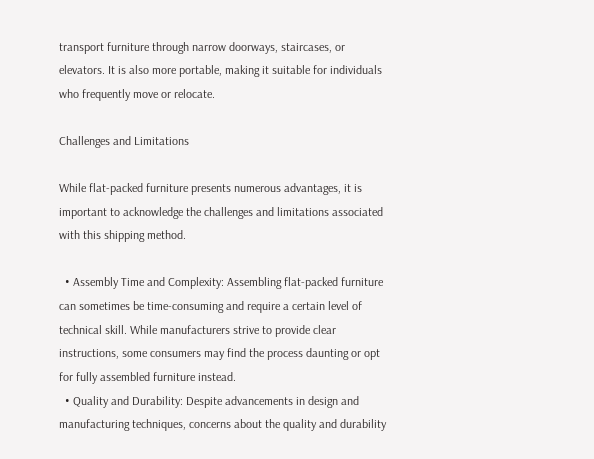transport furniture through narrow doorways, staircases, or elevators. It is also more portable, making it suitable for individuals who frequently move or relocate.

Challenges and Limitations

While flat-packed furniture presents numerous advantages, it is important to acknowledge the challenges and limitations associated with this shipping method.

  • Assembly Time and Complexity: Assembling flat-packed furniture can sometimes be time-consuming and require a certain level of technical skill. While manufacturers strive to provide clear instructions, some consumers may find the process daunting or opt for fully assembled furniture instead.
  • Quality and Durability: Despite advancements in design and manufacturing techniques, concerns about the quality and durability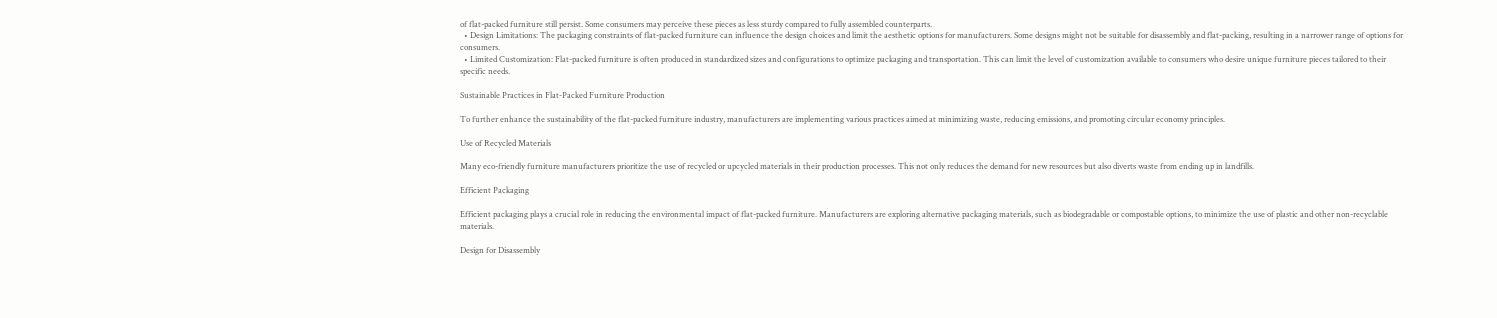of flat-packed furniture still persist. Some consumers may perceive these pieces as less sturdy compared to fully assembled counterparts.
  • Design Limitations: The packaging constraints of flat-packed furniture can influence the design choices and limit the aesthetic options for manufacturers. Some designs might not be suitable for disassembly and flat-packing, resulting in a narrower range of options for consumers.
  • Limited Customization: Flat-packed furniture is often produced in standardized sizes and configurations to optimize packaging and transportation. This can limit the level of customization available to consumers who desire unique furniture pieces tailored to their specific needs.

Sustainable Practices in Flat-Packed Furniture Production

To further enhance the sustainability of the flat-packed furniture industry, manufacturers are implementing various practices aimed at minimizing waste, reducing emissions, and promoting circular economy principles.

Use of Recycled Materials

Many eco-friendly furniture manufacturers prioritize the use of recycled or upcycled materials in their production processes. This not only reduces the demand for new resources but also diverts waste from ending up in landfills.

Efficient Packaging

Efficient packaging plays a crucial role in reducing the environmental impact of flat-packed furniture. Manufacturers are exploring alternative packaging materials, such as biodegradable or compostable options, to minimize the use of plastic and other non-recyclable materials.

Design for Disassembly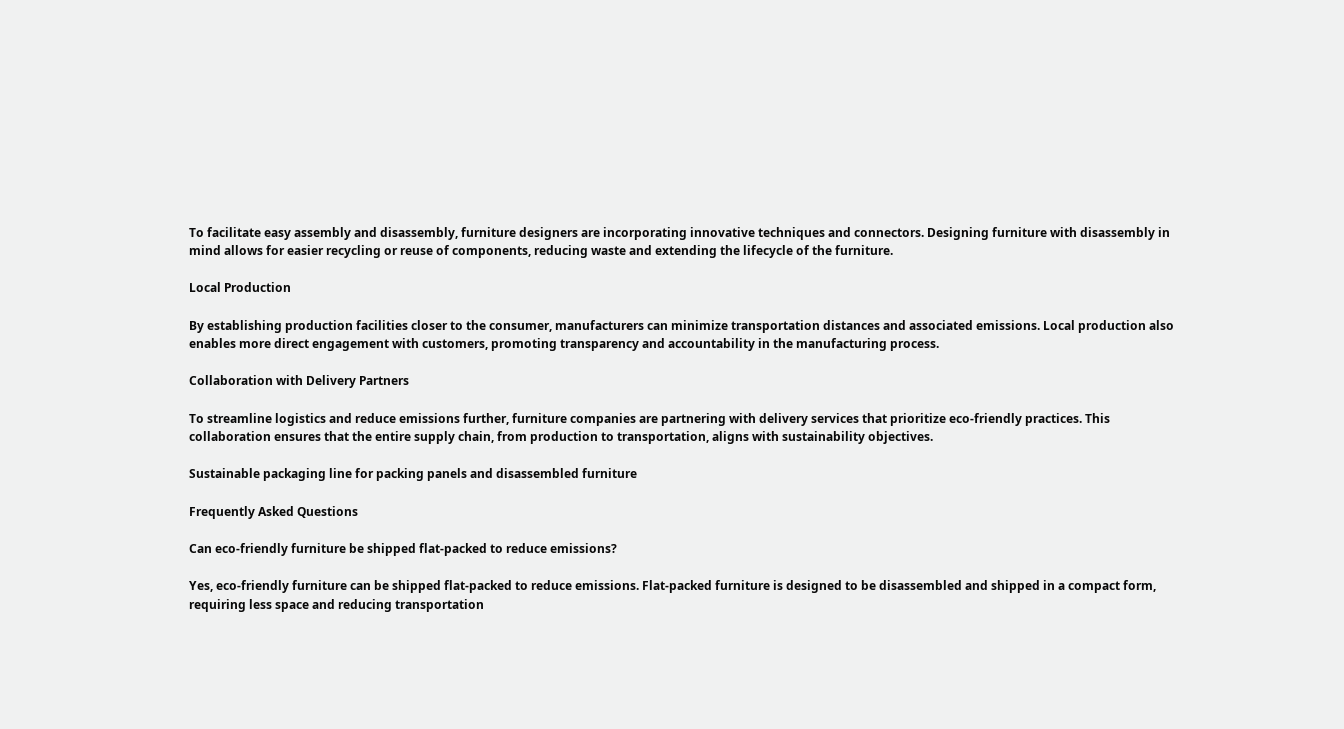To facilitate easy assembly and disassembly, furniture designers are incorporating innovative techniques and connectors. Designing furniture with disassembly in mind allows for easier recycling or reuse of components, reducing waste and extending the lifecycle of the furniture.

Local Production

By establishing production facilities closer to the consumer, manufacturers can minimize transportation distances and associated emissions. Local production also enables more direct engagement with customers, promoting transparency and accountability in the manufacturing process.

Collaboration with Delivery Partners

To streamline logistics and reduce emissions further, furniture companies are partnering with delivery services that prioritize eco-friendly practices. This collaboration ensures that the entire supply chain, from production to transportation, aligns with sustainability objectives.

Sustainable packaging line for packing panels and disassembled furniture

Frequently Asked Questions

Can eco-friendly furniture be shipped flat-packed to reduce emissions?

Yes, eco-friendly furniture can be shipped flat-packed to reduce emissions. Flat-packed furniture is designed to be disassembled and shipped in a compact form, requiring less space and reducing transportation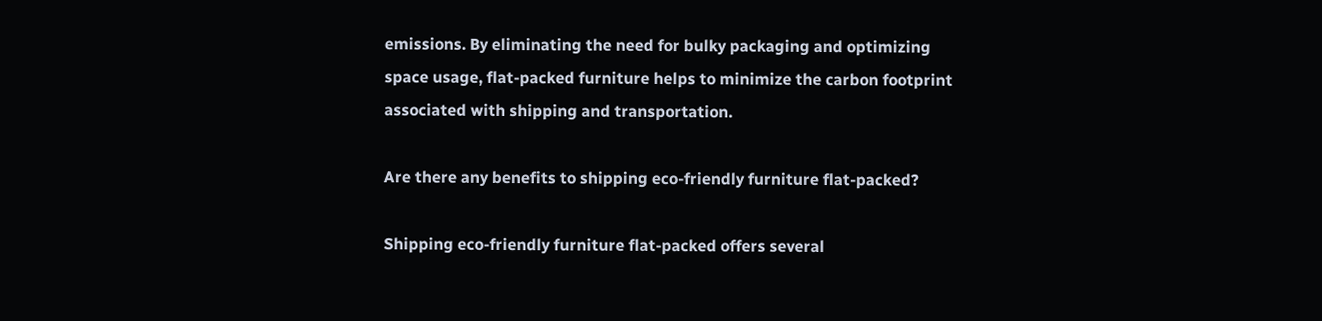emissions. By eliminating the need for bulky packaging and optimizing space usage, flat-packed furniture helps to minimize the carbon footprint associated with shipping and transportation.

Are there any benefits to shipping eco-friendly furniture flat-packed?

Shipping eco-friendly furniture flat-packed offers several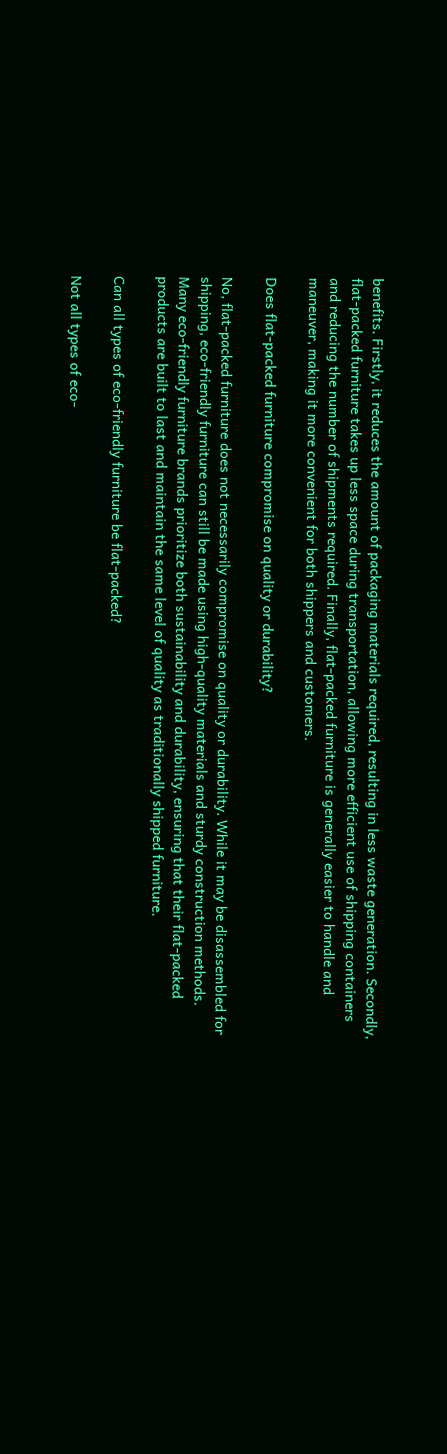benefits. Firstly, it reduces the amount of packaging materials required, resulting in less waste generation. Secondly, flat-packed furniture takes up less space during transportation, allowing more efficient use of shipping containers and reducing the number of shipments required. Finally, flat-packed furniture is generally easier to handle and maneuver, making it more convenient for both shippers and customers.

Does flat-packed furniture compromise on quality or durability?

No, flat-packed furniture does not necessarily compromise on quality or durability. While it may be disassembled for shipping, eco-friendly furniture can still be made using high-quality materials and sturdy construction methods. Many eco-friendly furniture brands prioritize both sustainability and durability, ensuring that their flat-packed products are built to last and maintain the same level of quality as traditionally shipped furniture.

Can all types of eco-friendly furniture be flat-packed?

Not all types of eco-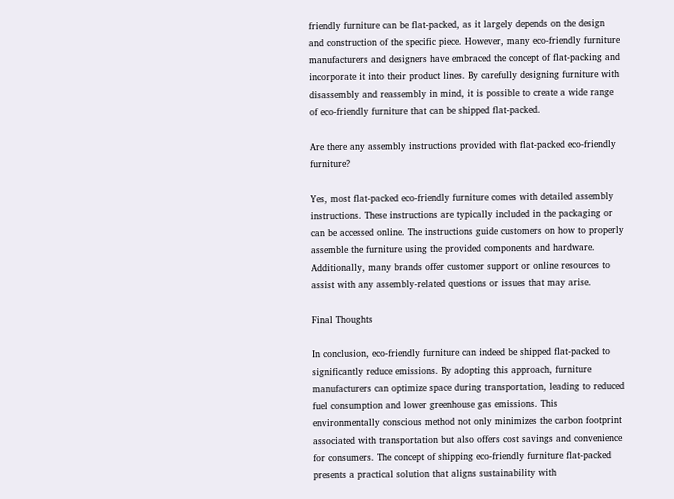friendly furniture can be flat-packed, as it largely depends on the design and construction of the specific piece. However, many eco-friendly furniture manufacturers and designers have embraced the concept of flat-packing and incorporate it into their product lines. By carefully designing furniture with disassembly and reassembly in mind, it is possible to create a wide range of eco-friendly furniture that can be shipped flat-packed.

Are there any assembly instructions provided with flat-packed eco-friendly furniture?

Yes, most flat-packed eco-friendly furniture comes with detailed assembly instructions. These instructions are typically included in the packaging or can be accessed online. The instructions guide customers on how to properly assemble the furniture using the provided components and hardware. Additionally, many brands offer customer support or online resources to assist with any assembly-related questions or issues that may arise.

Final Thoughts

In conclusion, eco-friendly furniture can indeed be shipped flat-packed to significantly reduce emissions. By adopting this approach, furniture manufacturers can optimize space during transportation, leading to reduced fuel consumption and lower greenhouse gas emissions. This environmentally conscious method not only minimizes the carbon footprint associated with transportation but also offers cost savings and convenience for consumers. The concept of shipping eco-friendly furniture flat-packed presents a practical solution that aligns sustainability with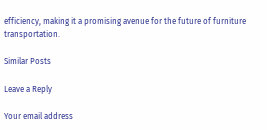efficiency, making it a promising avenue for the future of furniture transportation.

Similar Posts

Leave a Reply

Your email address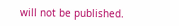will not be published.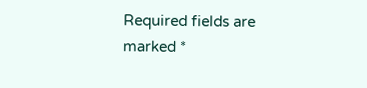Required fields are marked *